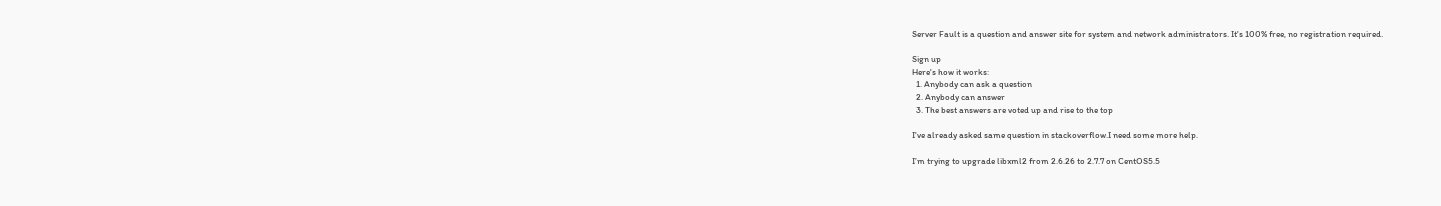Server Fault is a question and answer site for system and network administrators. It's 100% free, no registration required.

Sign up
Here's how it works:
  1. Anybody can ask a question
  2. Anybody can answer
  3. The best answers are voted up and rise to the top

I've already asked same question in stackoverflow.I need some more help.

I’m trying to upgrade libxml2 from 2.6.26 to 2.7.7 on CentOS5.5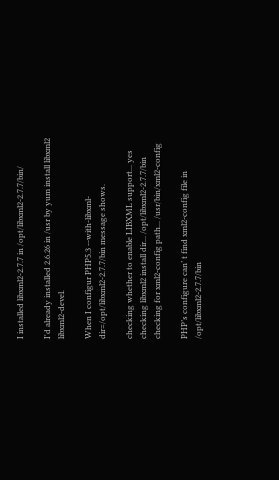I installed libxml2-2.7.7 in /opt/libxml2-2.7.7/bin/

I'd already installed 2.6.26 in /usr by yum install libxml2 libxml2-devel.

When I configur PHP5.3 --with-libxml-dir=/opt/libxml2-2.7.7/bin message shows.

checking whether to enable LIBXML support... yes
checking libxml2 install dir... /opt/libxml2-2.7.7/bin
checking for xml2-config path... /usr/bin/xml2-config

PHP’s configure can’ t find xml2-config file in /opt/libxml2-2.7.7/bin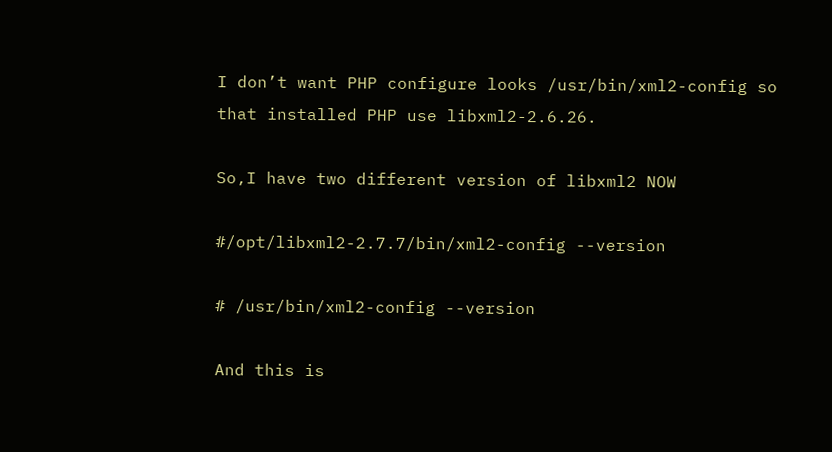I don’t want PHP configure looks /usr/bin/xml2-config so that installed PHP use libxml2-2.6.26.

So,I have two different version of libxml2 NOW

#/opt/libxml2-2.7.7/bin/xml2-config --version

# /usr/bin/xml2-config --version

And this is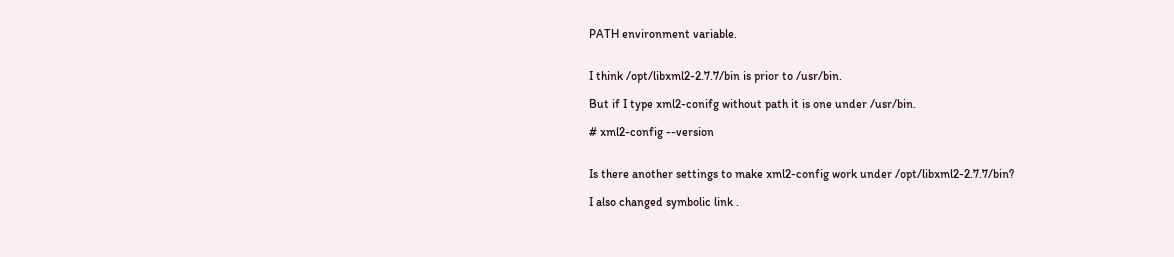PATH environment variable.


I think /opt/libxml2-2.7.7/bin is prior to /usr/bin.

But if I type xml2-conifg without path it is one under /usr/bin.

# xml2-config --version


Is there another settings to make xml2-config work under /opt/libxml2-2.7.7/bin?

I also changed symbolic link .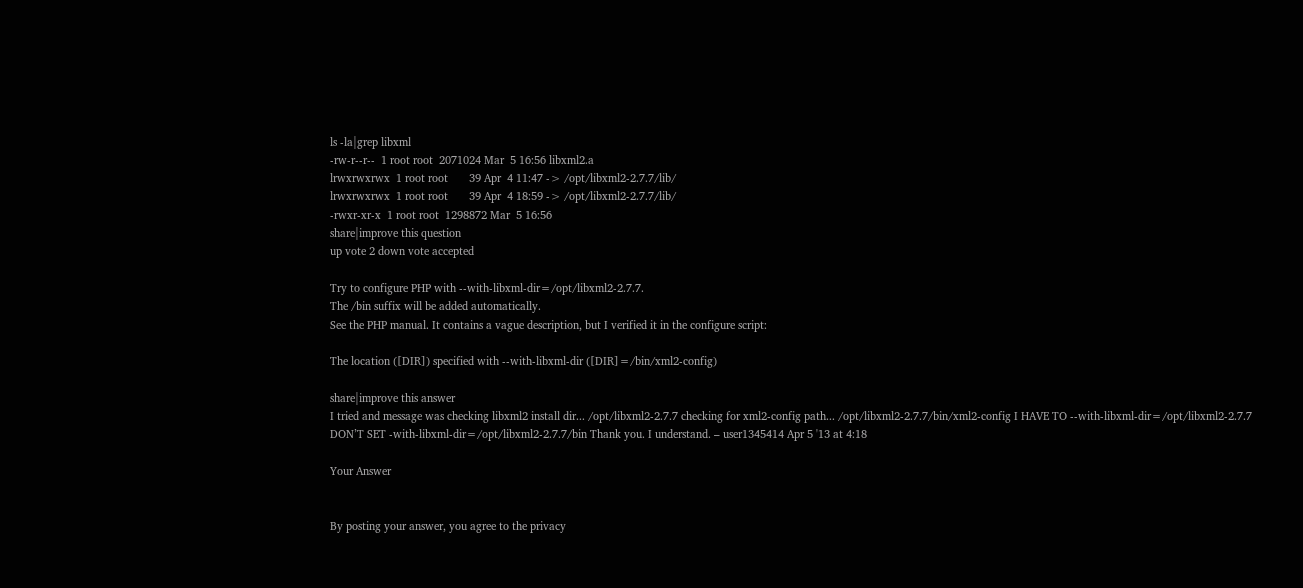ls -la|grep libxml
-rw-r--r--  1 root root  2071024 Mar  5 16:56 libxml2.a
lrwxrwxrwx  1 root root       39 Apr  4 11:47 -> /opt/libxml2-2.7.7/lib/
lrwxrwxrwx  1 root root       39 Apr  4 18:59 -> /opt/libxml2-2.7.7/lib/
-rwxr-xr-x  1 root root  1298872 Mar  5 16:56
share|improve this question
up vote 2 down vote accepted

Try to configure PHP with --with-libxml-dir=/opt/libxml2-2.7.7.
The /bin suffix will be added automatically.
See the PHP manual. It contains a vague description, but I verified it in the configure script:

The location ([DIR]) specified with --with-libxml-dir ([DIR]=/bin/xml2-config)

share|improve this answer
I tried and message was checking libxml2 install dir... /opt/libxml2-2.7.7 checking for xml2-config path... /opt/libxml2-2.7.7/bin/xml2-config I HAVE TO --with-libxml-dir=/opt/libxml2-2.7.7 DON’T SET -with-libxml-dir=/opt/libxml2-2.7.7/bin Thank you. I understand. – user1345414 Apr 5 '13 at 4:18

Your Answer


By posting your answer, you agree to the privacy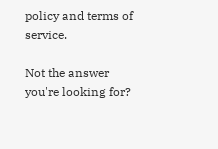policy and terms of service.

Not the answer you're looking for?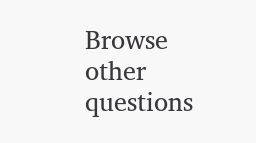Browse other questions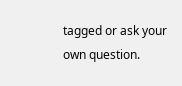tagged or ask your own question.